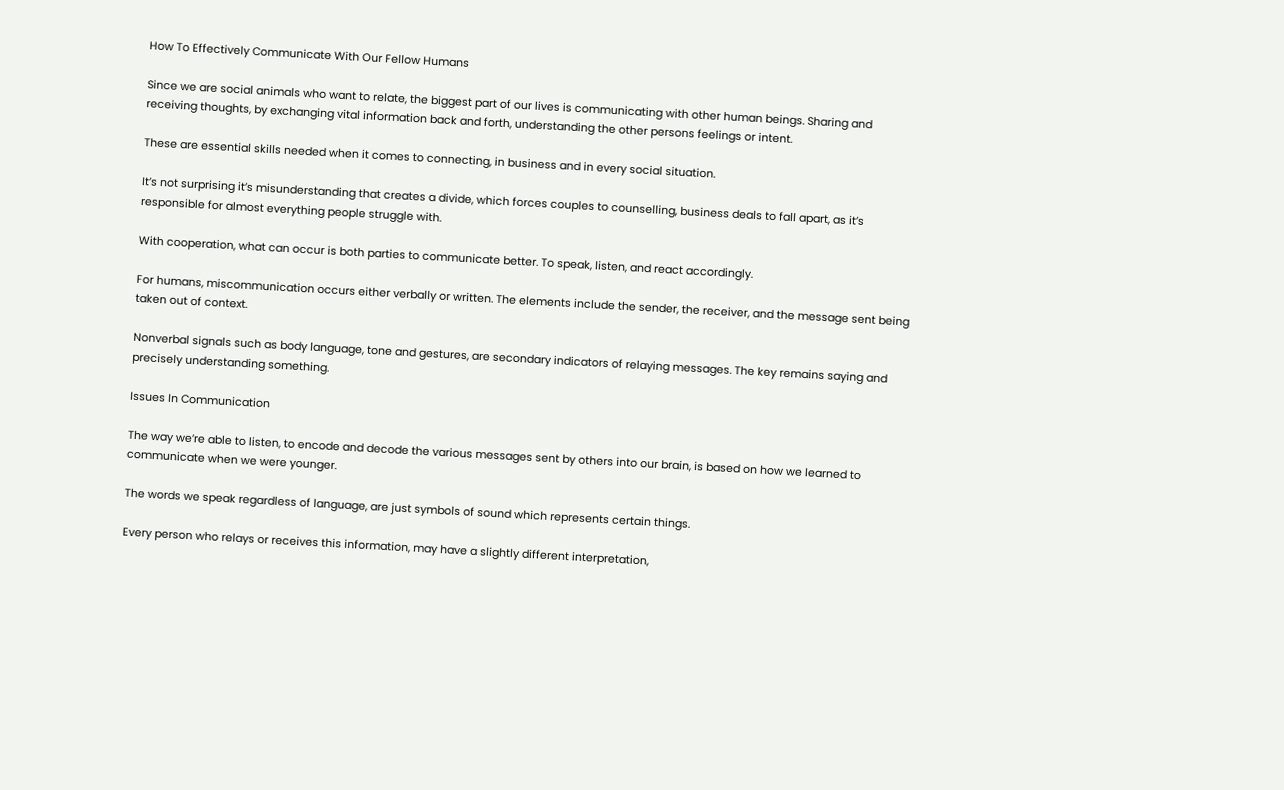How To Effectively Communicate With Our Fellow Humans

Since we are social animals who want to relate, the biggest part of our lives is communicating with other human beings. Sharing and receiving thoughts, by exchanging vital information back and forth, understanding the other persons feelings or intent.

These are essential skills needed when it comes to connecting, in business and in every social situation.

It’s not surprising it’s misunderstanding that creates a divide, which forces couples to counselling, business deals to fall apart, as it’s responsible for almost everything people struggle with.

With cooperation, what can occur is both parties to communicate better. To speak, listen, and react accordingly.

For humans, miscommunication occurs either verbally or written. The elements include the sender, the receiver, and the message sent being taken out of context.

Nonverbal signals such as body language, tone and gestures, are secondary indicators of relaying messages. The key remains saying and precisely understanding something.

Issues In Communication

The way we’re able to listen, to encode and decode the various messages sent by others into our brain, is based on how we learned to communicate when we were younger.

The words we speak regardless of language, are just symbols of sound which represents certain things.

Every person who relays or receives this information, may have a slightly different interpretation,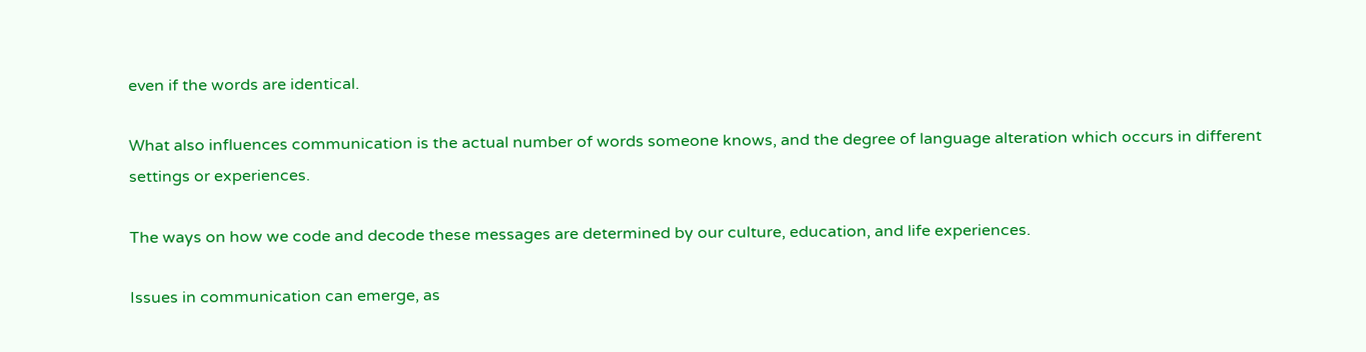even if the words are identical.

What also influences communication is the actual number of words someone knows, and the degree of language alteration which occurs in different settings or experiences.

The ways on how we code and decode these messages are determined by our culture, education, and life experiences.

Issues in communication can emerge, as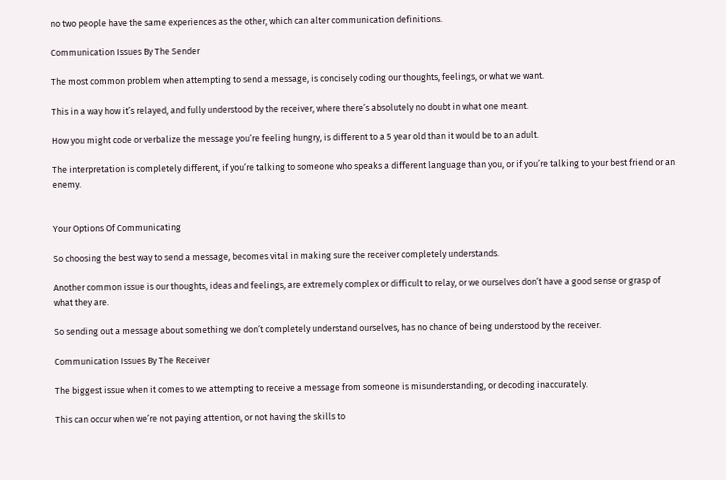no two people have the same experiences as the other, which can alter communication definitions.

Communication Issues By The Sender

The most common problem when attempting to send a message, is concisely coding our thoughts, feelings, or what we want.

This in a way how it’s relayed, and fully understood by the receiver, where there’s absolutely no doubt in what one meant.

How you might code or verbalize the message you’re feeling hungry, is different to a 5 year old than it would be to an adult.

The interpretation is completely different, if you’re talking to someone who speaks a different language than you, or if you’re talking to your best friend or an enemy.


Your Options Of Communicating

So choosing the best way to send a message, becomes vital in making sure the receiver completely understands.

Another common issue is our thoughts, ideas and feelings, are extremely complex or difficult to relay, or we ourselves don’t have a good sense or grasp of what they are.

So sending out a message about something we don’t completely understand ourselves, has no chance of being understood by the receiver.

Communication Issues By The Receiver

The biggest issue when it comes to we attempting to receive a message from someone is misunderstanding, or decoding inaccurately.

This can occur when we’re not paying attention, or not having the skills to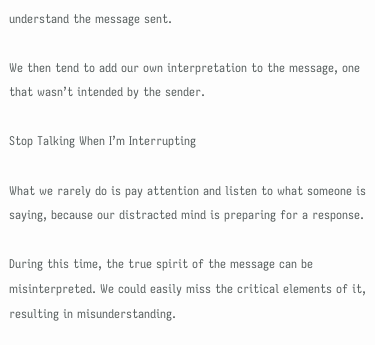understand the message sent.

We then tend to add our own interpretation to the message, one that wasn’t intended by the sender.

Stop Talking When I’m Interrupting

What we rarely do is pay attention and listen to what someone is saying, because our distracted mind is preparing for a response.

During this time, the true spirit of the message can be misinterpreted. We could easily miss the critical elements of it, resulting in misunderstanding.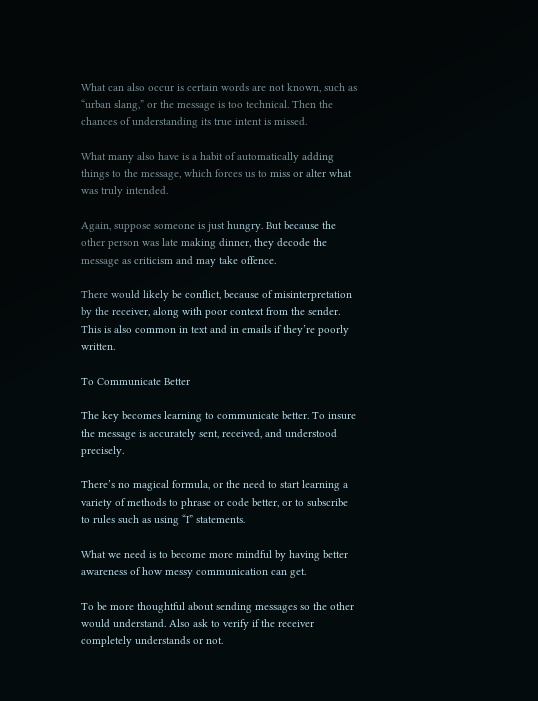What can also occur is certain words are not known, such as “urban slang,” or the message is too technical. Then the chances of understanding its true intent is missed.

What many also have is a habit of automatically adding things to the message, which forces us to miss or alter what was truly intended.

Again, suppose someone is just hungry. But because the other person was late making dinner, they decode the message as criticism and may take offence.

There would likely be conflict, because of misinterpretation by the receiver, along with poor context from the sender. This is also common in text and in emails if they’re poorly written.

To Communicate Better

The key becomes learning to communicate better. To insure the message is accurately sent, received, and understood precisely.

There’s no magical formula, or the need to start learning a variety of methods to phrase or code better, or to subscribe to rules such as using “I” statements.

What we need is to become more mindful by having better awareness of how messy communication can get.

To be more thoughtful about sending messages so the other would understand. Also ask to verify if the receiver completely understands or not.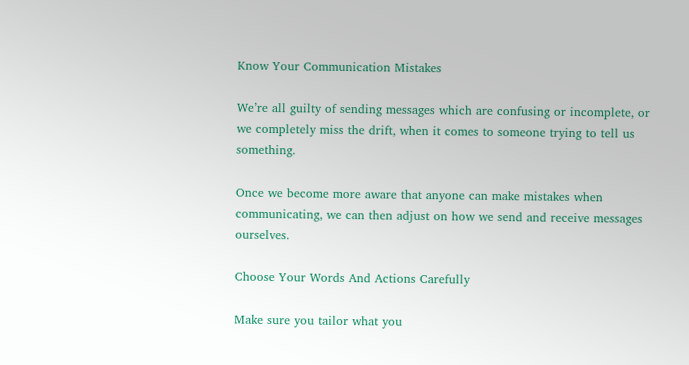Know Your Communication Mistakes

We’re all guilty of sending messages which are confusing or incomplete, or we completely miss the drift, when it comes to someone trying to tell us something.

Once we become more aware that anyone can make mistakes when communicating, we can then adjust on how we send and receive messages ourselves.

Choose Your Words And Actions Carefully

Make sure you tailor what you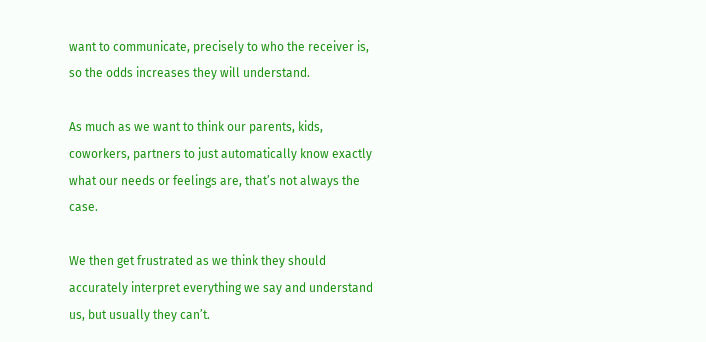want to communicate, precisely to who the receiver is, so the odds increases they will understand.

As much as we want to think our parents, kids, coworkers, partners to just automatically know exactly what our needs or feelings are, that’s not always the case.

We then get frustrated as we think they should accurately interpret everything we say and understand us, but usually they can’t.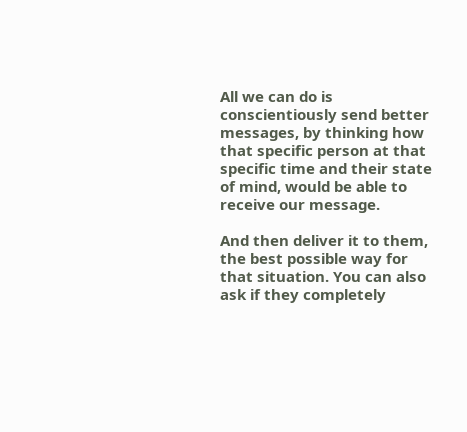All we can do is conscientiously send better messages, by thinking how that specific person at that specific time and their state of mind, would be able to receive our message.

And then deliver it to them, the best possible way for that situation. You can also ask if they completely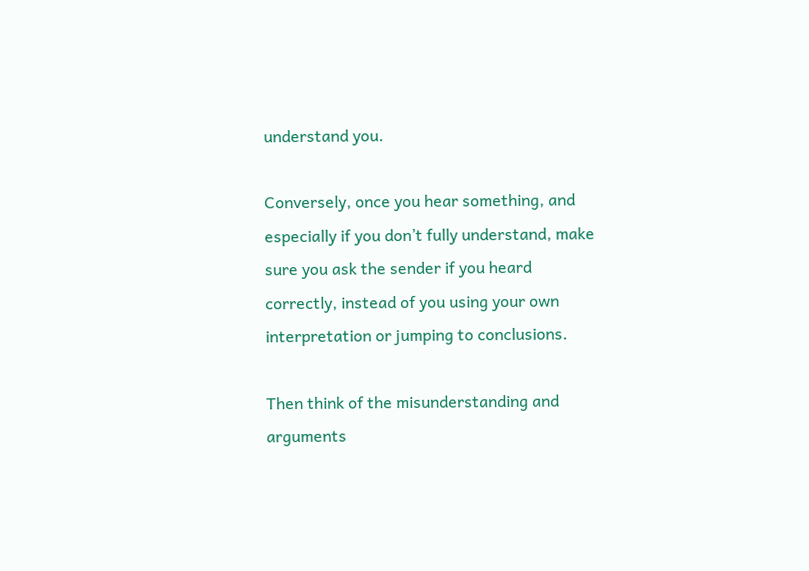understand you.

Conversely, once you hear something, and especially if you don’t fully understand, make sure you ask the sender if you heard correctly, instead of you using your own interpretation or jumping to conclusions.

Then think of the misunderstanding and arguments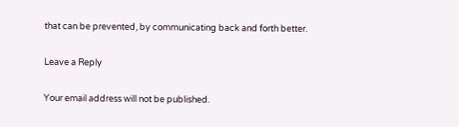that can be prevented, by communicating back and forth better.

Leave a Reply

Your email address will not be published.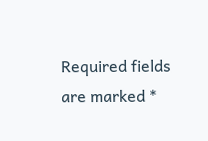Required fields are marked *